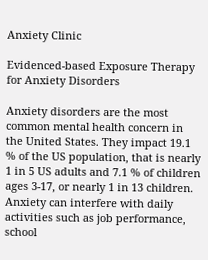Anxiety Clinic

Evidenced-based Exposure Therapy for Anxiety Disorders

Anxiety disorders are the most common mental health concern in the United States. They impact 19.1 % of the US population, that is nearly 1 in 5 US adults and 7.1 % of children ages 3-17, or nearly 1 in 13 children. Anxiety can interfere with daily activities such as job performance, school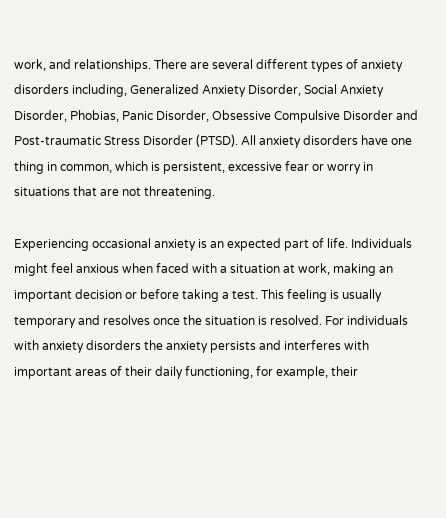work, and relationships. There are several different types of anxiety disorders including, Generalized Anxiety Disorder, Social Anxiety Disorder, Phobias, Panic Disorder, Obsessive Compulsive Disorder and Post-traumatic Stress Disorder (PTSD). All anxiety disorders have one thing in common, which is persistent, excessive fear or worry in situations that are not threatening.

Experiencing occasional anxiety is an expected part of life. Individuals might feel anxious when faced with a situation at work, making an important decision or before taking a test. This feeling is usually temporary and resolves once the situation is resolved. For individuals with anxiety disorders the anxiety persists and interferes with important areas of their daily functioning, for example, their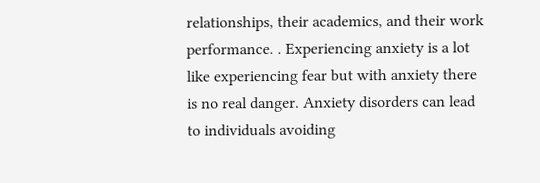relationships, their academics, and their work performance. . Experiencing anxiety is a lot like experiencing fear but with anxiety there is no real danger. Anxiety disorders can lead to individuals avoiding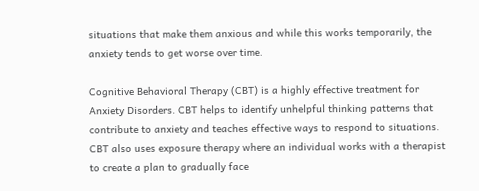situations that make them anxious and while this works temporarily, the anxiety tends to get worse over time.

Cognitive Behavioral Therapy (CBT) is a highly effective treatment for Anxiety Disorders. CBT helps to identify unhelpful thinking patterns that contribute to anxiety and teaches effective ways to respond to situations. CBT also uses exposure therapy where an individual works with a therapist to create a plan to gradually face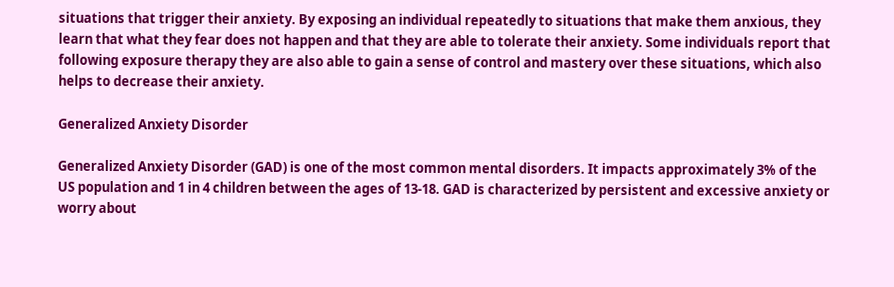situations that trigger their anxiety. By exposing an individual repeatedly to situations that make them anxious, they learn that what they fear does not happen and that they are able to tolerate their anxiety. Some individuals report that following exposure therapy they are also able to gain a sense of control and mastery over these situations, which also helps to decrease their anxiety.

Generalized Anxiety Disorder

Generalized Anxiety Disorder (GAD) is one of the most common mental disorders. It impacts approximately 3% of the US population and 1 in 4 children between the ages of 13-18. GAD is characterized by persistent and excessive anxiety or worry about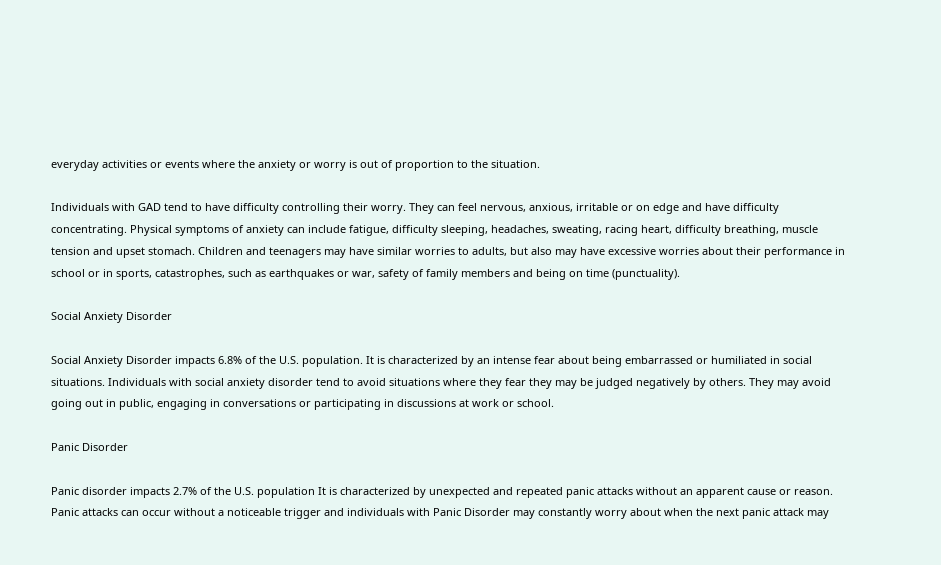everyday activities or events where the anxiety or worry is out of proportion to the situation.

Individuals with GAD tend to have difficulty controlling their worry. They can feel nervous, anxious, irritable or on edge and have difficulty concentrating. Physical symptoms of anxiety can include fatigue, difficulty sleeping, headaches, sweating, racing heart, difficulty breathing, muscle tension and upset stomach. Children and teenagers may have similar worries to adults, but also may have excessive worries about their performance in school or in sports, catastrophes, such as earthquakes or war, safety of family members and being on time (punctuality).

Social Anxiety Disorder

Social Anxiety Disorder impacts 6.8% of the U.S. population. It is characterized by an intense fear about being embarrassed or humiliated in social situations. Individuals with social anxiety disorder tend to avoid situations where they fear they may be judged negatively by others. They may avoid going out in public, engaging in conversations or participating in discussions at work or school.

Panic Disorder

Panic disorder impacts 2.7% of the U.S. population It is characterized by unexpected and repeated panic attacks without an apparent cause or reason. Panic attacks can occur without a noticeable trigger and individuals with Panic Disorder may constantly worry about when the next panic attack may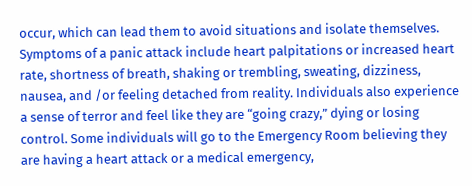occur, which can lead them to avoid situations and isolate themselves. Symptoms of a panic attack include heart palpitations or increased heart rate, shortness of breath, shaking or trembling, sweating, dizziness, nausea, and /or feeling detached from reality. Individuals also experience a sense of terror and feel like they are “going crazy,” dying or losing control. Some individuals will go to the Emergency Room believing they are having a heart attack or a medical emergency,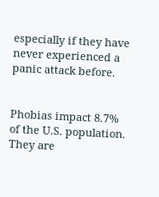especially if they have never experienced a panic attack before.


Phobias impact 8.7% of the U.S. population. They are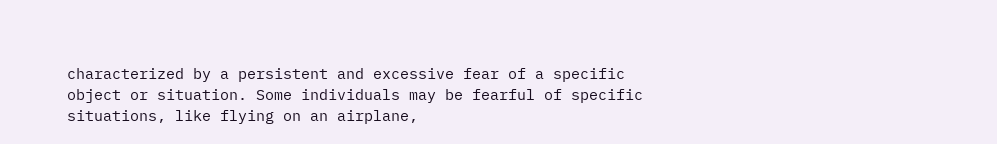characterized by a persistent and excessive fear of a specific object or situation. Some individuals may be fearful of specific situations, like flying on an airplane,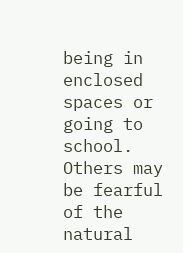being in enclosed spaces or going to school. Others may be fearful of the natural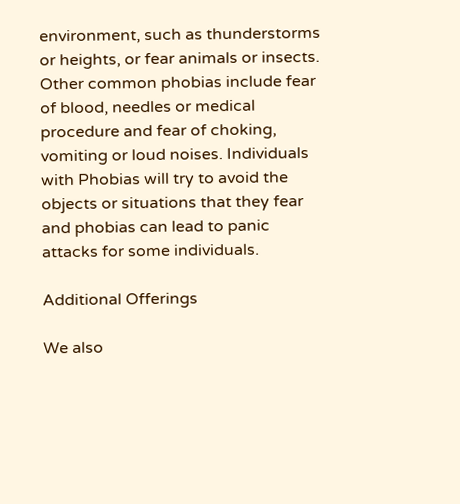environment, such as thunderstorms or heights, or fear animals or insects. Other common phobias include fear of blood, needles or medical procedure and fear of choking, vomiting or loud noises. Individuals with Phobias will try to avoid the objects or situations that they fear and phobias can lead to panic attacks for some individuals.

Additional Offerings

We also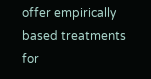offer empirically based treatments for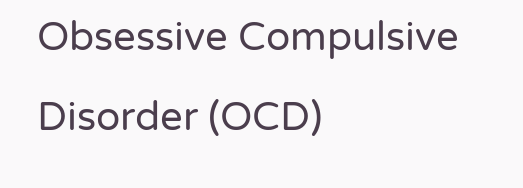Obsessive Compulsive Disorder (OCD)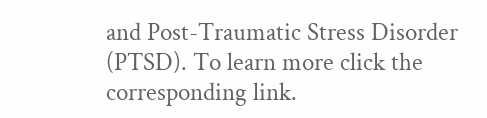and Post-Traumatic Stress Disorder (PTSD). To learn more click the corresponding link.